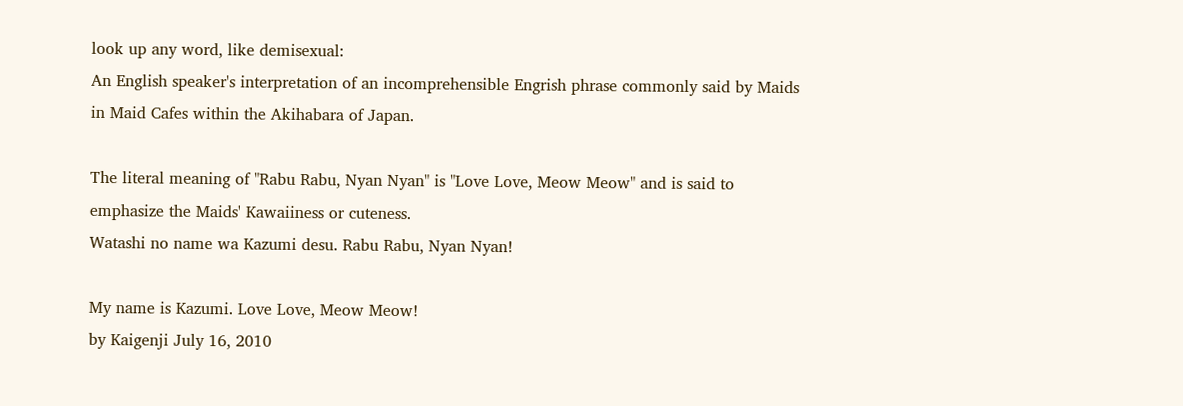look up any word, like demisexual:
An English speaker's interpretation of an incomprehensible Engrish phrase commonly said by Maids in Maid Cafes within the Akihabara of Japan.

The literal meaning of "Rabu Rabu, Nyan Nyan" is "Love Love, Meow Meow" and is said to emphasize the Maids' Kawaiiness or cuteness.
Watashi no name wa Kazumi desu. Rabu Rabu, Nyan Nyan!

My name is Kazumi. Love Love, Meow Meow!
by Kaigenji July 16, 2010